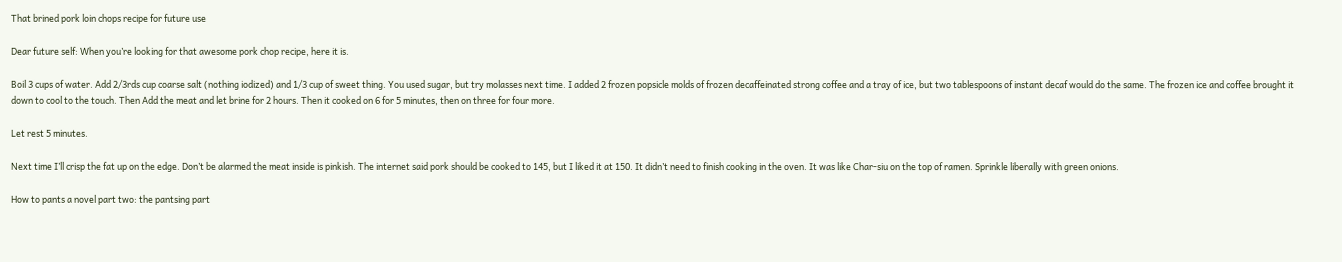That brined pork loin chops recipe for future use

Dear future self: When you’re looking for that awesome pork chop recipe, here it is.

Boil 3 cups of water. Add 2/3rds cup coarse salt (nothing iodized) and 1/3 cup of sweet thing. You used sugar, but try molasses next time. I added 2 frozen popsicle molds of frozen decaffeinated strong coffee and a tray of ice, but two tablespoons of instant decaf would do the same. The frozen ice and coffee brought it down to cool to the touch. Then Add the meat and let brine for 2 hours. Then it cooked on 6 for 5 minutes, then on three for four more.

Let rest 5 minutes.

Next time I’ll crisp the fat up on the edge. Don’t be alarmed the meat inside is pinkish. The internet said pork should be cooked to 145, but I liked it at 150. It didn’t need to finish cooking in the oven. It was like Char-siu on the top of ramen. Sprinkle liberally with green onions.

How to pants a novel part two: the pantsing part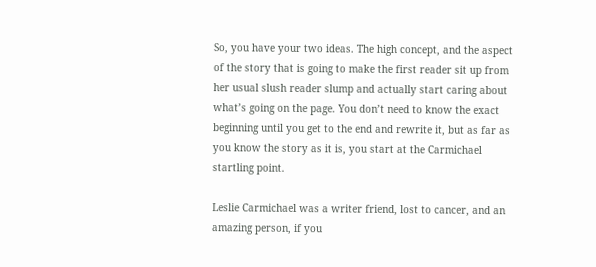So, you have your two ideas. The high concept, and the aspect of the story that is going to make the first reader sit up from her usual slush reader slump and actually start caring about what’s going on the page. You don’t need to know the exact beginning until you get to the end and rewrite it, but as far as you know the story as it is, you start at the Carmichael startling point.

Leslie Carmichael was a writer friend, lost to cancer, and an amazing person, if you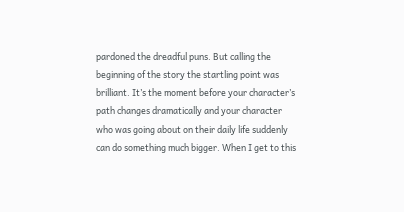pardoned the dreadful puns. But calling the beginning of the story the startling point was brilliant. It’s the moment before your character’s path changes dramatically and your character who was going about on their daily life suddenly can do something much bigger. When I get to this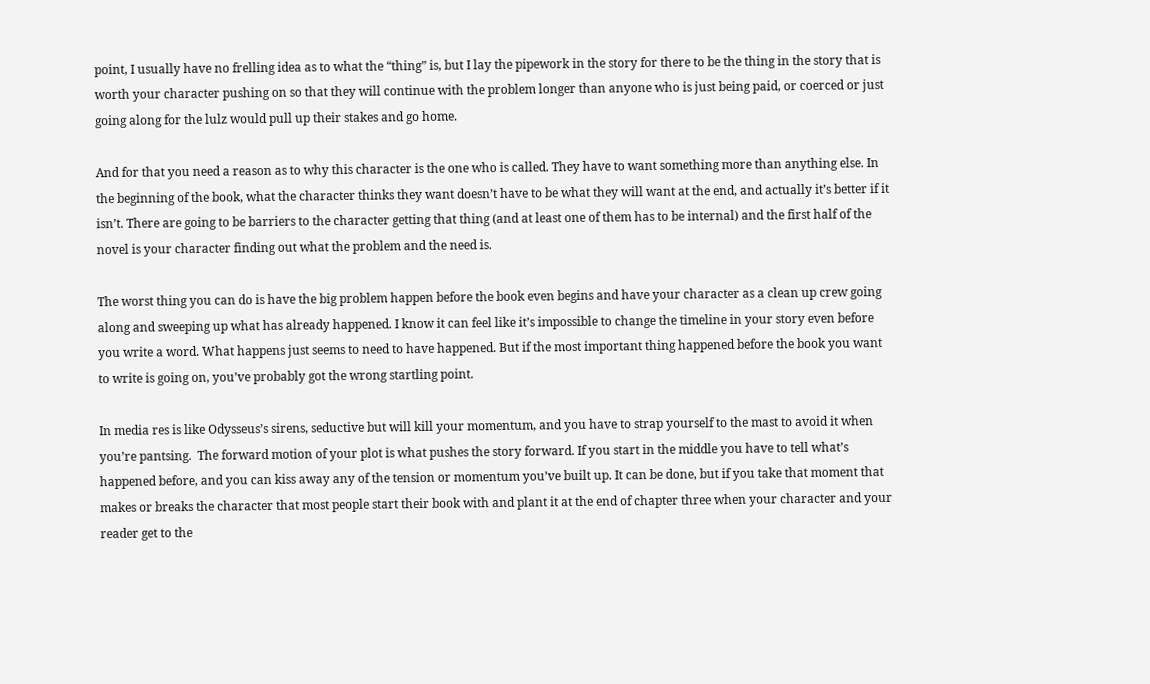point, I usually have no frelling idea as to what the “thing” is, but I lay the pipework in the story for there to be the thing in the story that is worth your character pushing on so that they will continue with the problem longer than anyone who is just being paid, or coerced or just going along for the lulz would pull up their stakes and go home.

And for that you need a reason as to why this character is the one who is called. They have to want something more than anything else. In the beginning of the book, what the character thinks they want doesn’t have to be what they will want at the end, and actually it’s better if it isn’t. There are going to be barriers to the character getting that thing (and at least one of them has to be internal) and the first half of the novel is your character finding out what the problem and the need is.

The worst thing you can do is have the big problem happen before the book even begins and have your character as a clean up crew going along and sweeping up what has already happened. I know it can feel like it’s impossible to change the timeline in your story even before you write a word. What happens just seems to need to have happened. But if the most important thing happened before the book you want to write is going on, you’ve probably got the wrong startling point.

In media res is like Odysseus’s sirens, seductive but will kill your momentum, and you have to strap yourself to the mast to avoid it when you’re pantsing.  The forward motion of your plot is what pushes the story forward. If you start in the middle you have to tell what’s happened before, and you can kiss away any of the tension or momentum you’ve built up. It can be done, but if you take that moment that makes or breaks the character that most people start their book with and plant it at the end of chapter three when your character and your reader get to the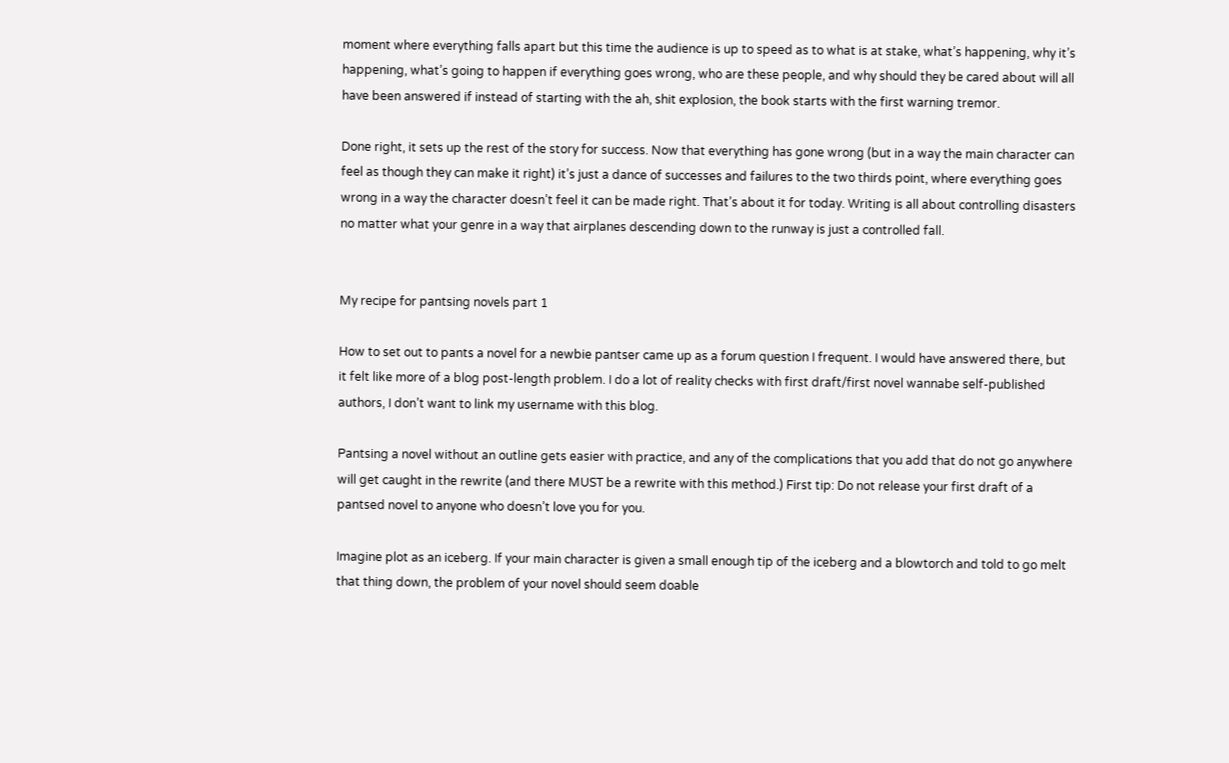moment where everything falls apart but this time the audience is up to speed as to what is at stake, what’s happening, why it’s happening, what’s going to happen if everything goes wrong, who are these people, and why should they be cared about will all have been answered if instead of starting with the ah, shit explosion, the book starts with the first warning tremor.

Done right, it sets up the rest of the story for success. Now that everything has gone wrong (but in a way the main character can feel as though they can make it right) it’s just a dance of successes and failures to the two thirds point, where everything goes wrong in a way the character doesn’t feel it can be made right. That’s about it for today. Writing is all about controlling disasters no matter what your genre in a way that airplanes descending down to the runway is just a controlled fall.


My recipe for pantsing novels part 1

How to set out to pants a novel for a newbie pantser came up as a forum question I frequent. I would have answered there, but it felt like more of a blog post-length problem. I do a lot of reality checks with first draft/first novel wannabe self-published authors, I don’t want to link my username with this blog.

Pantsing a novel without an outline gets easier with practice, and any of the complications that you add that do not go anywhere will get caught in the rewrite (and there MUST be a rewrite with this method.) First tip: Do not release your first draft of a pantsed novel to anyone who doesn’t love you for you.

Imagine plot as an iceberg. If your main character is given a small enough tip of the iceberg and a blowtorch and told to go melt that thing down, the problem of your novel should seem doable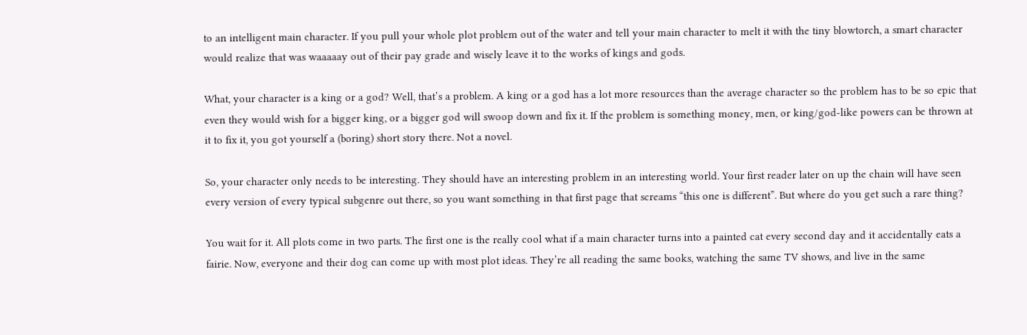to an intelligent main character. If you pull your whole plot problem out of the water and tell your main character to melt it with the tiny blowtorch, a smart character would realize that was waaaaay out of their pay grade and wisely leave it to the works of kings and gods.

What, your character is a king or a god? Well, that’s a problem. A king or a god has a lot more resources than the average character so the problem has to be so epic that even they would wish for a bigger king, or a bigger god will swoop down and fix it. If the problem is something money, men, or king/god-like powers can be thrown at it to fix it, you got yourself a (boring) short story there. Not a novel.

So, your character only needs to be interesting. They should have an interesting problem in an interesting world. Your first reader later on up the chain will have seen every version of every typical subgenre out there, so you want something in that first page that screams “this one is different”. But where do you get such a rare thing?

You wait for it. All plots come in two parts. The first one is the really cool what if a main character turns into a painted cat every second day and it accidentally eats a fairie. Now, everyone and their dog can come up with most plot ideas. They’re all reading the same books, watching the same TV shows, and live in the same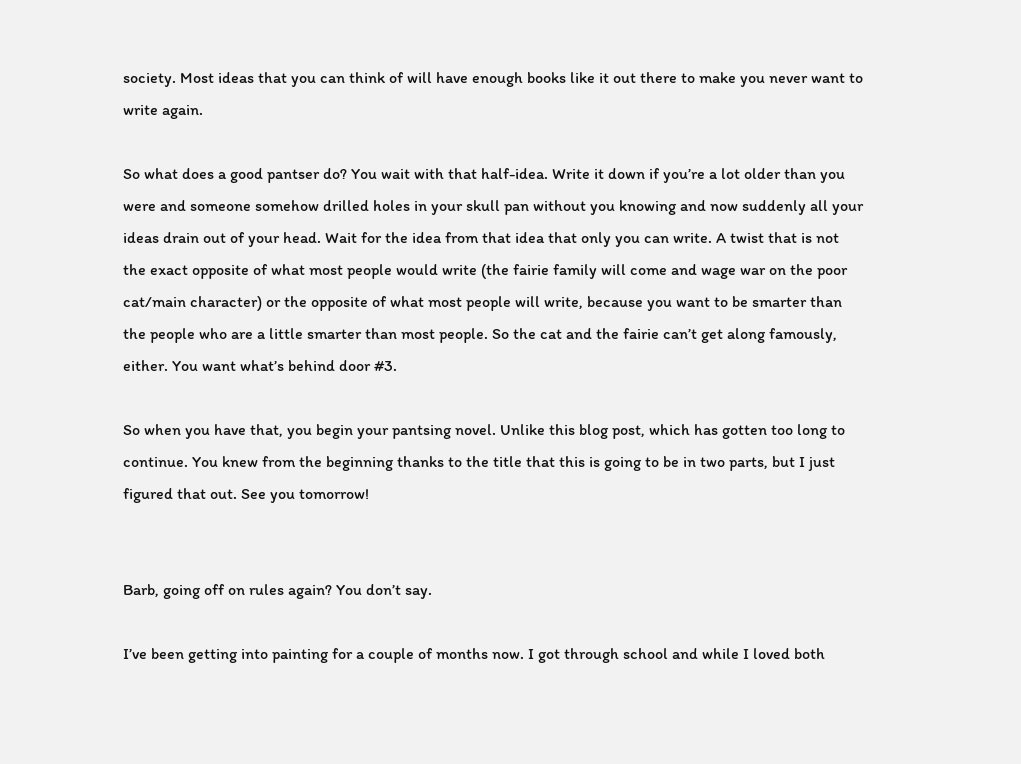society. Most ideas that you can think of will have enough books like it out there to make you never want to write again.

So what does a good pantser do? You wait with that half-idea. Write it down if you’re a lot older than you were and someone somehow drilled holes in your skull pan without you knowing and now suddenly all your ideas drain out of your head. Wait for the idea from that idea that only you can write. A twist that is not the exact opposite of what most people would write (the fairie family will come and wage war on the poor cat/main character) or the opposite of what most people will write, because you want to be smarter than the people who are a little smarter than most people. So the cat and the fairie can’t get along famously, either. You want what’s behind door #3.

So when you have that, you begin your pantsing novel. Unlike this blog post, which has gotten too long to continue. You knew from the beginning thanks to the title that this is going to be in two parts, but I just figured that out. See you tomorrow!


Barb, going off on rules again? You don’t say.

I’ve been getting into painting for a couple of months now. I got through school and while I loved both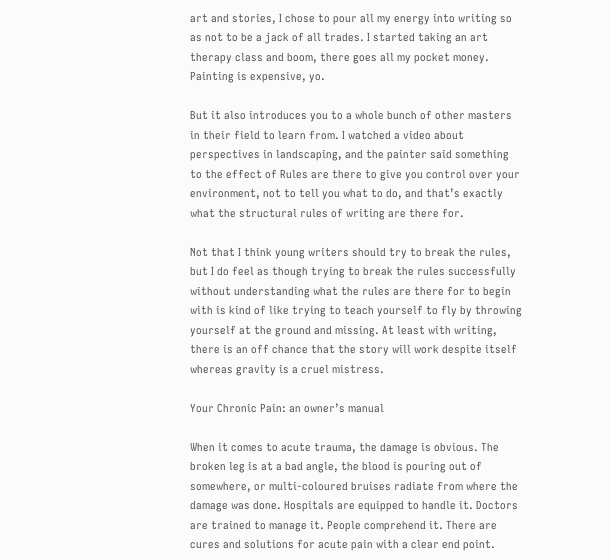art and stories, I chose to pour all my energy into writing so as not to be a jack of all trades. I started taking an art therapy class and boom, there goes all my pocket money. Painting is expensive, yo.

But it also introduces you to a whole bunch of other masters in their field to learn from. I watched a video about perspectives in landscaping, and the painter said something to the effect of Rules are there to give you control over your environment, not to tell you what to do, and that’s exactly what the structural rules of writing are there for.

Not that I think young writers should try to break the rules, but I do feel as though trying to break the rules successfully without understanding what the rules are there for to begin with is kind of like trying to teach yourself to fly by throwing yourself at the ground and missing. At least with writing, there is an off chance that the story will work despite itself whereas gravity is a cruel mistress.

Your Chronic Pain: an owner’s manual

When it comes to acute trauma, the damage is obvious. The broken leg is at a bad angle, the blood is pouring out of somewhere, or multi-coloured bruises radiate from where the damage was done. Hospitals are equipped to handle it. Doctors are trained to manage it. People comprehend it. There are cures and solutions for acute pain with a clear end point.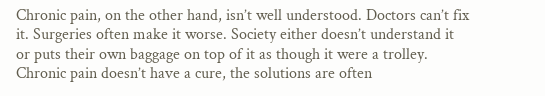Chronic pain, on the other hand, isn’t well understood. Doctors can’t fix it. Surgeries often make it worse. Society either doesn’t understand it or puts their own baggage on top of it as though it were a trolley. Chronic pain doesn’t have a cure, the solutions are often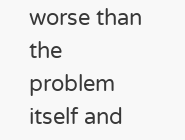worse than the problem itself and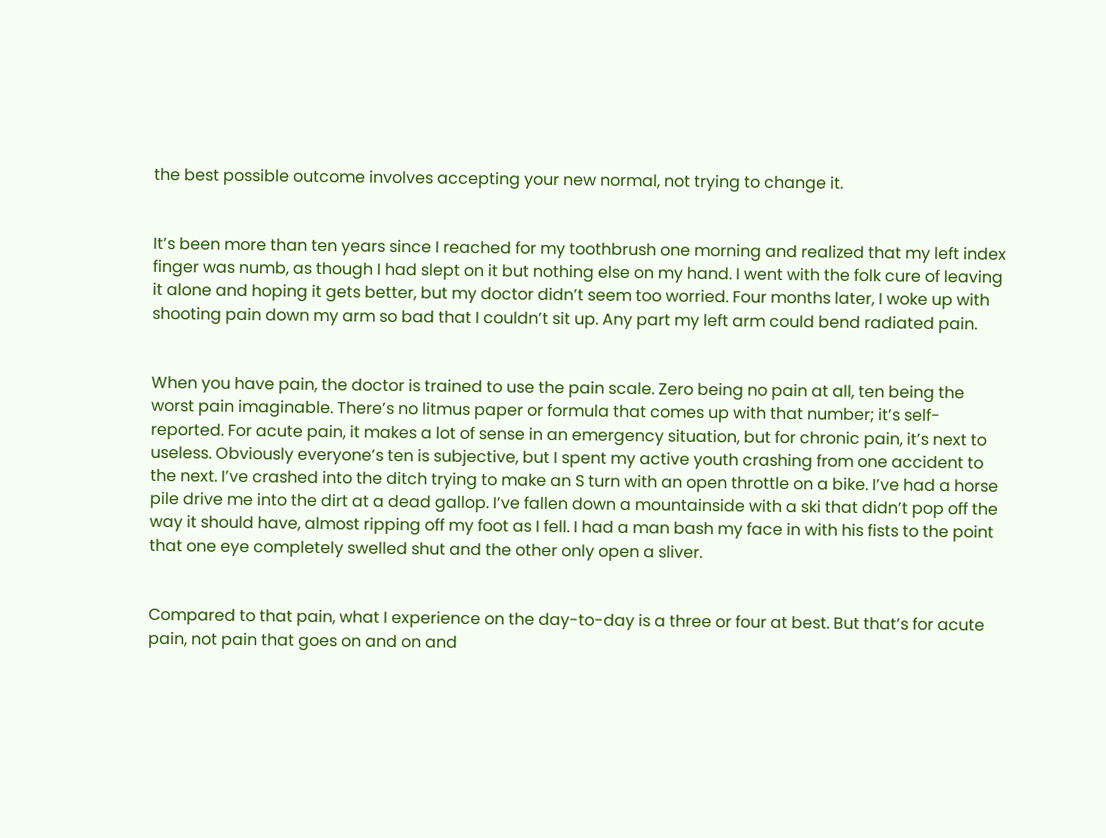the best possible outcome involves accepting your new normal, not trying to change it.


It’s been more than ten years since I reached for my toothbrush one morning and realized that my left index finger was numb, as though I had slept on it but nothing else on my hand. I went with the folk cure of leaving it alone and hoping it gets better, but my doctor didn’t seem too worried. Four months later, I woke up with shooting pain down my arm so bad that I couldn’t sit up. Any part my left arm could bend radiated pain.


When you have pain, the doctor is trained to use the pain scale. Zero being no pain at all, ten being the worst pain imaginable. There’s no litmus paper or formula that comes up with that number; it’s self-reported. For acute pain, it makes a lot of sense in an emergency situation, but for chronic pain, it’s next to useless. Obviously everyone’s ten is subjective, but I spent my active youth crashing from one accident to the next. I’ve crashed into the ditch trying to make an S turn with an open throttle on a bike. I’ve had a horse pile drive me into the dirt at a dead gallop. I’ve fallen down a mountainside with a ski that didn’t pop off the way it should have, almost ripping off my foot as I fell. I had a man bash my face in with his fists to the point that one eye completely swelled shut and the other only open a sliver.


Compared to that pain, what I experience on the day-to-day is a three or four at best. But that’s for acute pain, not pain that goes on and on and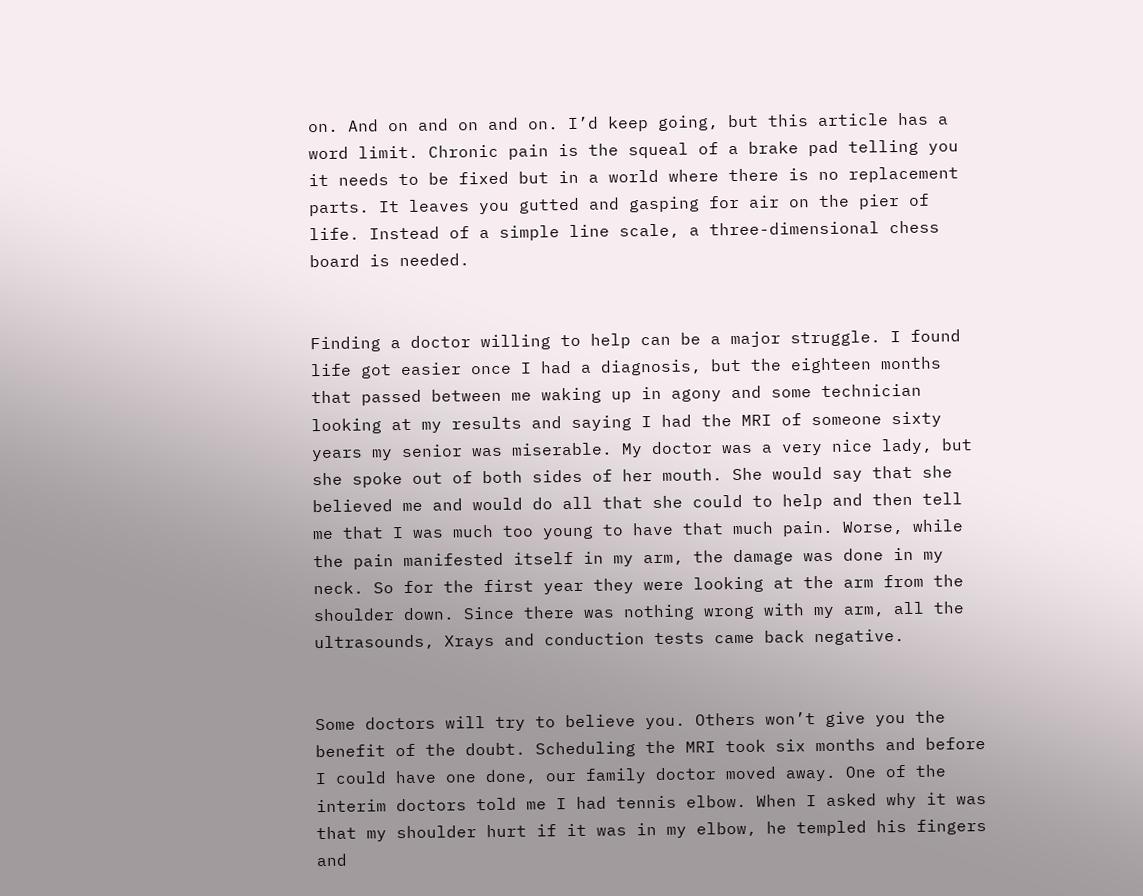on. And on and on and on. I’d keep going, but this article has a word limit. Chronic pain is the squeal of a brake pad telling you it needs to be fixed but in a world where there is no replacement parts. It leaves you gutted and gasping for air on the pier of life. Instead of a simple line scale, a three-dimensional chess board is needed.


Finding a doctor willing to help can be a major struggle. I found life got easier once I had a diagnosis, but the eighteen months that passed between me waking up in agony and some technician looking at my results and saying I had the MRI of someone sixty years my senior was miserable. My doctor was a very nice lady, but she spoke out of both sides of her mouth. She would say that she believed me and would do all that she could to help and then tell me that I was much too young to have that much pain. Worse, while the pain manifested itself in my arm, the damage was done in my neck. So for the first year they were looking at the arm from the shoulder down. Since there was nothing wrong with my arm, all the ultrasounds, Xrays and conduction tests came back negative.


Some doctors will try to believe you. Others won’t give you the benefit of the doubt. Scheduling the MRI took six months and before I could have one done, our family doctor moved away. One of the interim doctors told me I had tennis elbow. When I asked why it was that my shoulder hurt if it was in my elbow, he templed his fingers and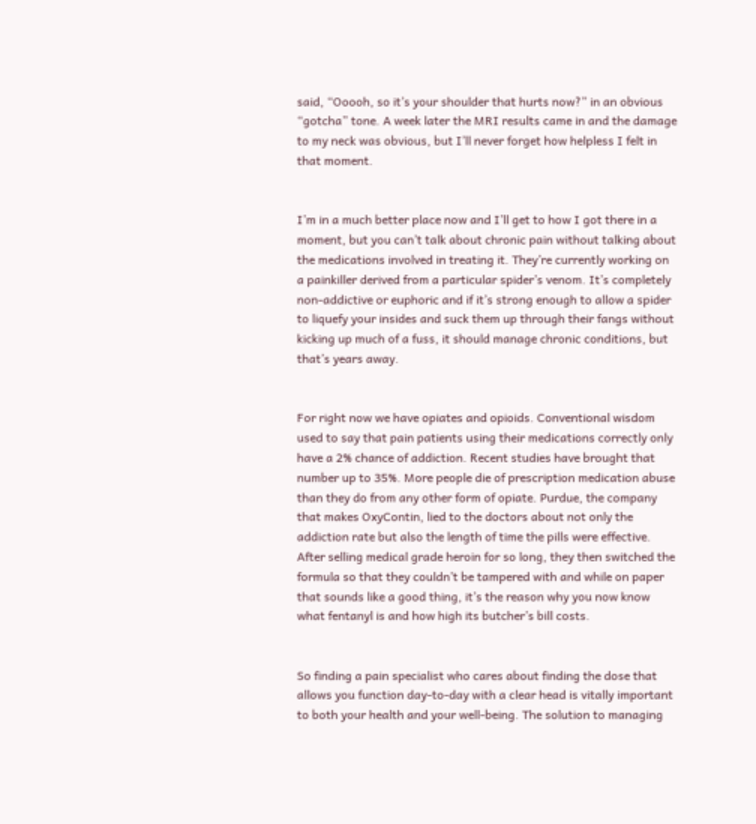said, “Ooooh, so it’s your shoulder that hurts now?” in an obvious “gotcha” tone. A week later the MRI results came in and the damage to my neck was obvious, but I’ll never forget how helpless I felt in that moment.


I’m in a much better place now and I’ll get to how I got there in a moment, but you can’t talk about chronic pain without talking about the medications involved in treating it. They’re currently working on a painkiller derived from a particular spider’s venom. It’s completely non-addictive or euphoric and if it’s strong enough to allow a spider to liquefy your insides and suck them up through their fangs without kicking up much of a fuss, it should manage chronic conditions, but that’s years away.


For right now we have opiates and opioids. Conventional wisdom used to say that pain patients using their medications correctly only have a 2% chance of addiction. Recent studies have brought that number up to 35%. More people die of prescription medication abuse than they do from any other form of opiate. Purdue, the company that makes OxyContin, lied to the doctors about not only the addiction rate but also the length of time the pills were effective. After selling medical grade heroin for so long, they then switched the formula so that they couldn’t be tampered with and while on paper that sounds like a good thing, it’s the reason why you now know what fentanyl is and how high its butcher’s bill costs.


So finding a pain specialist who cares about finding the dose that allows you function day-to-day with a clear head is vitally important to both your health and your well-being. The solution to managing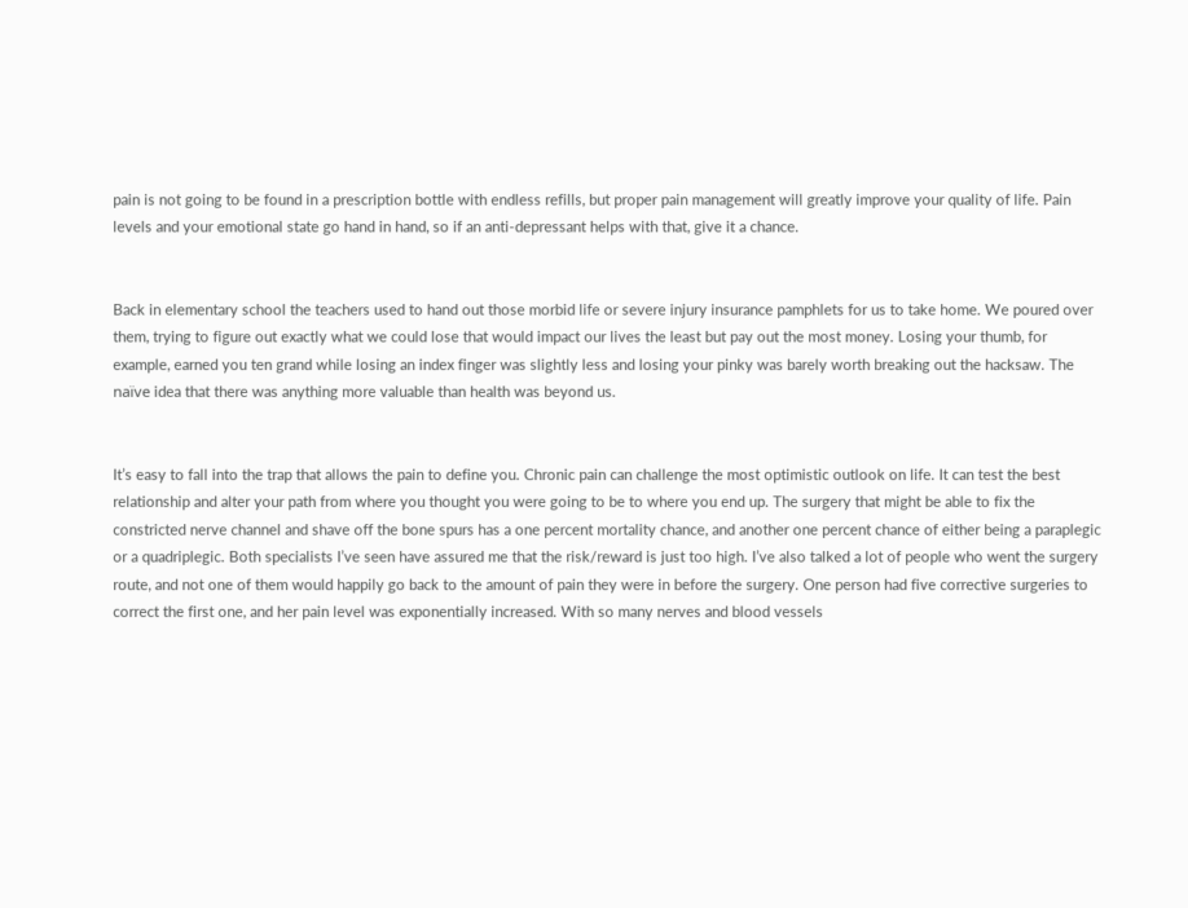pain is not going to be found in a prescription bottle with endless refills, but proper pain management will greatly improve your quality of life. Pain levels and your emotional state go hand in hand, so if an anti-depressant helps with that, give it a chance.


Back in elementary school the teachers used to hand out those morbid life or severe injury insurance pamphlets for us to take home. We poured over them, trying to figure out exactly what we could lose that would impact our lives the least but pay out the most money. Losing your thumb, for example, earned you ten grand while losing an index finger was slightly less and losing your pinky was barely worth breaking out the hacksaw. The naïve idea that there was anything more valuable than health was beyond us.


It’s easy to fall into the trap that allows the pain to define you. Chronic pain can challenge the most optimistic outlook on life. It can test the best relationship and alter your path from where you thought you were going to be to where you end up. The surgery that might be able to fix the constricted nerve channel and shave off the bone spurs has a one percent mortality chance, and another one percent chance of either being a paraplegic or a quadriplegic. Both specialists I’ve seen have assured me that the risk/reward is just too high. I’ve also talked a lot of people who went the surgery route, and not one of them would happily go back to the amount of pain they were in before the surgery. One person had five corrective surgeries to correct the first one, and her pain level was exponentially increased. With so many nerves and blood vessels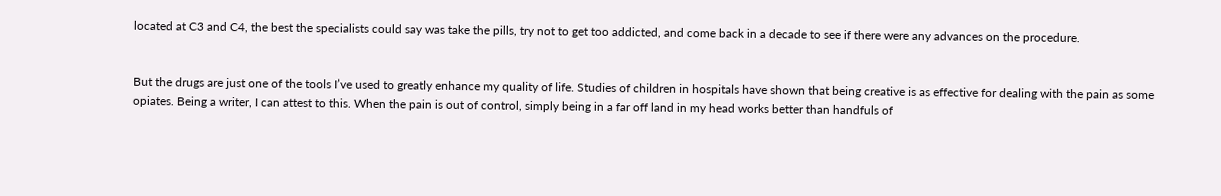located at C3 and C4, the best the specialists could say was take the pills, try not to get too addicted, and come back in a decade to see if there were any advances on the procedure.


But the drugs are just one of the tools I’ve used to greatly enhance my quality of life. Studies of children in hospitals have shown that being creative is as effective for dealing with the pain as some opiates. Being a writer, I can attest to this. When the pain is out of control, simply being in a far off land in my head works better than handfuls of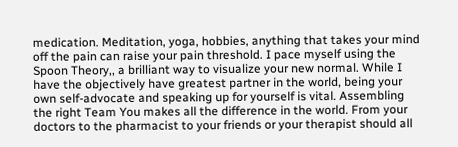medication. Meditation, yoga, hobbies, anything that takes your mind off the pain can raise your pain threshold. I pace myself using the Spoon Theory,, a brilliant way to visualize your new normal. While I have the objectively have greatest partner in the world, being your own self-advocate and speaking up for yourself is vital. Assembling the right Team You makes all the difference in the world. From your doctors to the pharmacist to your friends or your therapist should all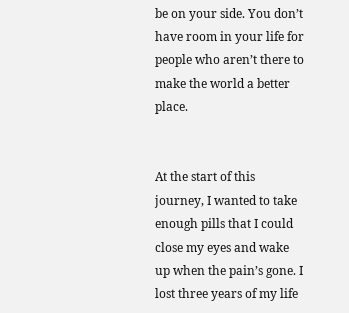be on your side. You don’t have room in your life for people who aren’t there to make the world a better place.


At the start of this journey, I wanted to take enough pills that I could close my eyes and wake up when the pain’s gone. I lost three years of my life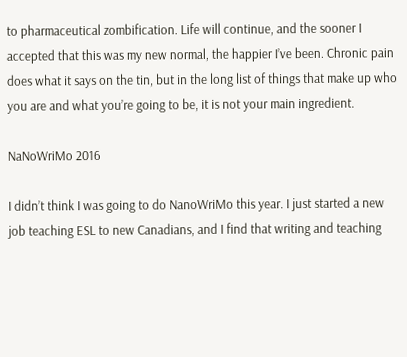to pharmaceutical zombification. Life will continue, and the sooner I accepted that this was my new normal, the happier I’ve been. Chronic pain does what it says on the tin, but in the long list of things that make up who you are and what you’re going to be, it is not your main ingredient.

NaNoWriMo 2016

I didn’t think I was going to do NanoWriMo this year. I just started a new job teaching ESL to new Canadians, and I find that writing and teaching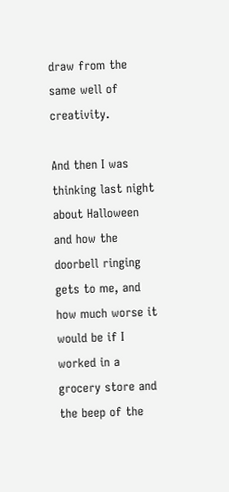draw from the same well of creativity.

And then I was thinking last night about Halloween and how the doorbell ringing gets to me, and how much worse it would be if I worked in a grocery store and the beep of the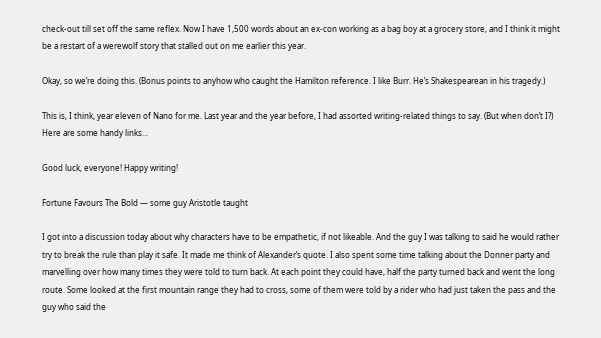check-out till set off the same reflex. Now I have 1,500 words about an ex-con working as a bag boy at a grocery store, and I think it might be a restart of a werewolf story that stalled out on me earlier this year.

Okay, so we’re doing this. (Bonus points to anyhow who caught the Hamilton reference. I like Burr. He’s Shakespearean in his tragedy.)

This is, I think, year eleven of Nano for me. Last year and the year before, I had assorted writing-related things to say. (But when don’t I?) Here are some handy links…

Good luck, everyone! Happy writing!

Fortune Favours The Bold — some guy Aristotle taught

I got into a discussion today about why characters have to be empathetic, if not likeable. And the guy I was talking to said he would rather try to break the rule than play it safe. It made me think of Alexander’s quote. I also spent some time talking about the Donner party and marvelling over how many times they were told to turn back. At each point they could have, half the party turned back and went the long route. Some looked at the first mountain range they had to cross, some of them were told by a rider who had just taken the pass and the guy who said the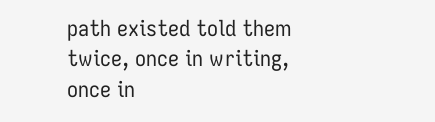path existed told them twice, once in writing, once in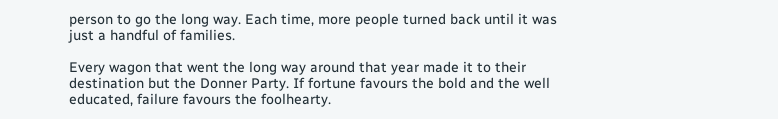person to go the long way. Each time, more people turned back until it was just a handful of families.

Every wagon that went the long way around that year made it to their destination but the Donner Party. If fortune favours the bold and the well educated, failure favours the foolhearty.